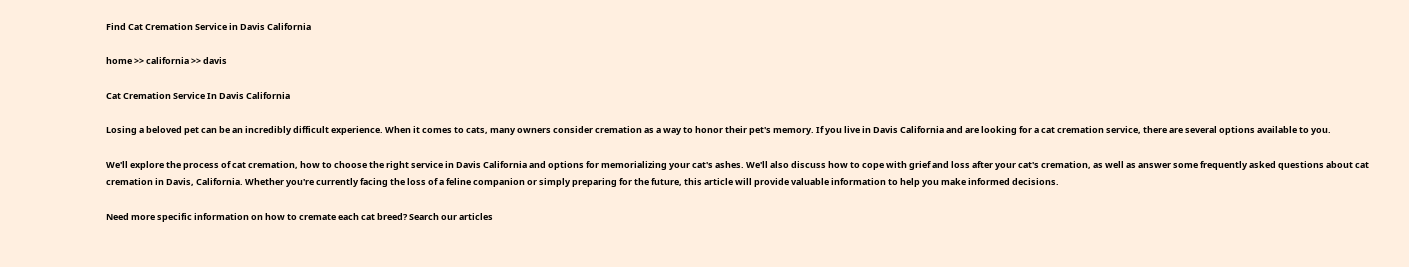Find Cat Cremation Service in Davis California

home >> california >> davis

Cat Cremation Service In Davis California

Losing a beloved pet can be an incredibly difficult experience. When it comes to cats, many owners consider cremation as a way to honor their pet's memory. If you live in Davis California and are looking for a cat cremation service, there are several options available to you.

We'll explore the process of cat cremation, how to choose the right service in Davis California and options for memorializing your cat's ashes. We'll also discuss how to cope with grief and loss after your cat's cremation, as well as answer some frequently asked questions about cat cremation in Davis, California. Whether you're currently facing the loss of a feline companion or simply preparing for the future, this article will provide valuable information to help you make informed decisions.

Need more specific information on how to cremate each cat breed? Search our articles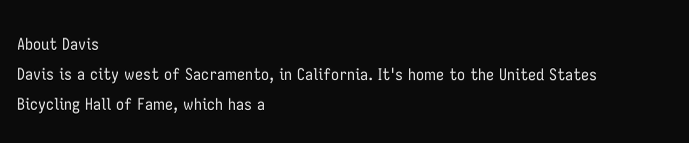About Davis
Davis is a city west of Sacramento, in California. It's home to the United States Bicycling Hall of Fame, which has a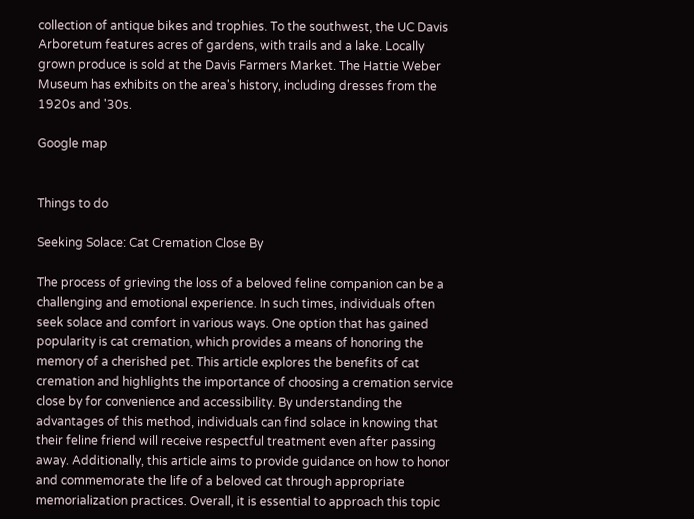collection of antique bikes and trophies. To the southwest, the UC Davis Arboretum features acres of gardens, with trails and a lake. Locally grown produce is sold at the Davis Farmers Market. The Hattie Weber Museum has exhibits on the area's history, including dresses from the 1920s and '30s.

Google map


Things to do

Seeking Solace: Cat Cremation Close By

The process of grieving the loss of a beloved feline companion can be a challenging and emotional experience. In such times, individuals often seek solace and comfort in various ways. One option that has gained popularity is cat cremation, which provides a means of honoring the memory of a cherished pet. This article explores the benefits of cat cremation and highlights the importance of choosing a cremation service close by for convenience and accessibility. By understanding the advantages of this method, individuals can find solace in knowing that their feline friend will receive respectful treatment even after passing away. Additionally, this article aims to provide guidance on how to honor and commemorate the life of a beloved cat through appropriate memorialization practices. Overall, it is essential to approach this topic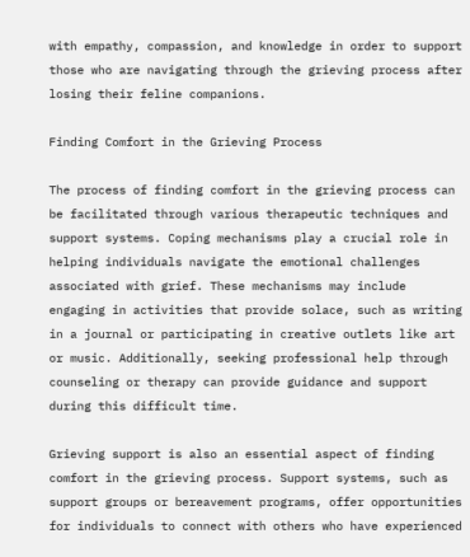with empathy, compassion, and knowledge in order to support those who are navigating through the grieving process after losing their feline companions.

Finding Comfort in the Grieving Process

The process of finding comfort in the grieving process can be facilitated through various therapeutic techniques and support systems. Coping mechanisms play a crucial role in helping individuals navigate the emotional challenges associated with grief. These mechanisms may include engaging in activities that provide solace, such as writing in a journal or participating in creative outlets like art or music. Additionally, seeking professional help through counseling or therapy can provide guidance and support during this difficult time.

Grieving support is also an essential aspect of finding comfort in the grieving process. Support systems, such as support groups or bereavement programs, offer opportunities for individuals to connect with others who have experienced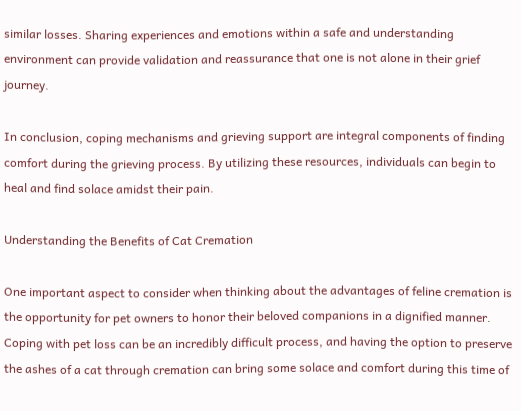similar losses. Sharing experiences and emotions within a safe and understanding environment can provide validation and reassurance that one is not alone in their grief journey.

In conclusion, coping mechanisms and grieving support are integral components of finding comfort during the grieving process. By utilizing these resources, individuals can begin to heal and find solace amidst their pain.

Understanding the Benefits of Cat Cremation

One important aspect to consider when thinking about the advantages of feline cremation is the opportunity for pet owners to honor their beloved companions in a dignified manner. Coping with pet loss can be an incredibly difficult process, and having the option to preserve the ashes of a cat through cremation can bring some solace and comfort during this time of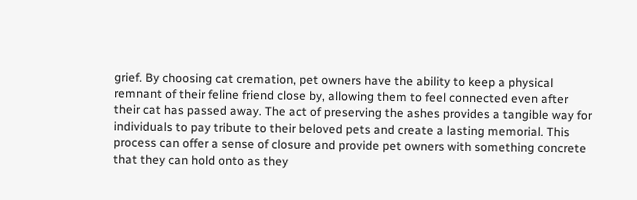grief. By choosing cat cremation, pet owners have the ability to keep a physical remnant of their feline friend close by, allowing them to feel connected even after their cat has passed away. The act of preserving the ashes provides a tangible way for individuals to pay tribute to their beloved pets and create a lasting memorial. This process can offer a sense of closure and provide pet owners with something concrete that they can hold onto as they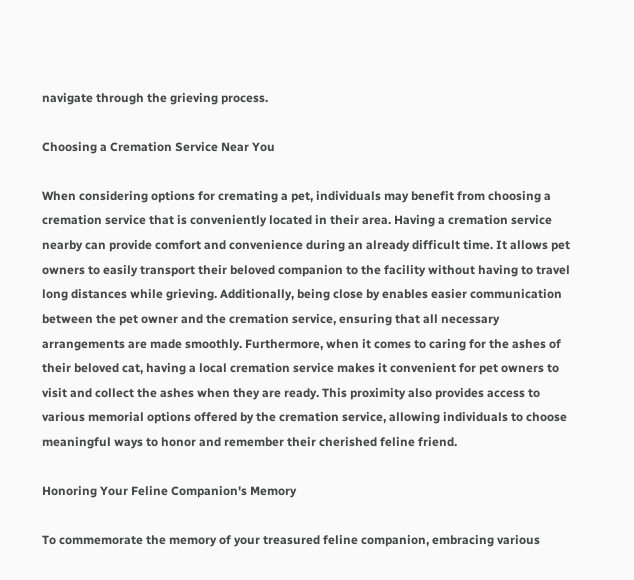navigate through the grieving process.

Choosing a Cremation Service Near You

When considering options for cremating a pet, individuals may benefit from choosing a cremation service that is conveniently located in their area. Having a cremation service nearby can provide comfort and convenience during an already difficult time. It allows pet owners to easily transport their beloved companion to the facility without having to travel long distances while grieving. Additionally, being close by enables easier communication between the pet owner and the cremation service, ensuring that all necessary arrangements are made smoothly. Furthermore, when it comes to caring for the ashes of their beloved cat, having a local cremation service makes it convenient for pet owners to visit and collect the ashes when they are ready. This proximity also provides access to various memorial options offered by the cremation service, allowing individuals to choose meaningful ways to honor and remember their cherished feline friend.

Honoring Your Feline Companion's Memory

To commemorate the memory of your treasured feline companion, embracing various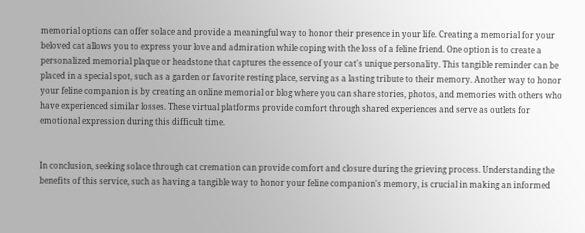memorial options can offer solace and provide a meaningful way to honor their presence in your life. Creating a memorial for your beloved cat allows you to express your love and admiration while coping with the loss of a feline friend. One option is to create a personalized memorial plaque or headstone that captures the essence of your cat's unique personality. This tangible reminder can be placed in a special spot, such as a garden or favorite resting place, serving as a lasting tribute to their memory. Another way to honor your feline companion is by creating an online memorial or blog where you can share stories, photos, and memories with others who have experienced similar losses. These virtual platforms provide comfort through shared experiences and serve as outlets for emotional expression during this difficult time.


In conclusion, seeking solace through cat cremation can provide comfort and closure during the grieving process. Understanding the benefits of this service, such as having a tangible way to honor your feline companion's memory, is crucial in making an informed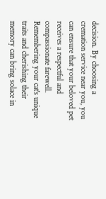decision. By choosing a cremation service near you, you can ensure that your beloved pet receives a respectful and compassionate farewell. Remembering your cat's unique traits and cherishing their memory can bring solace in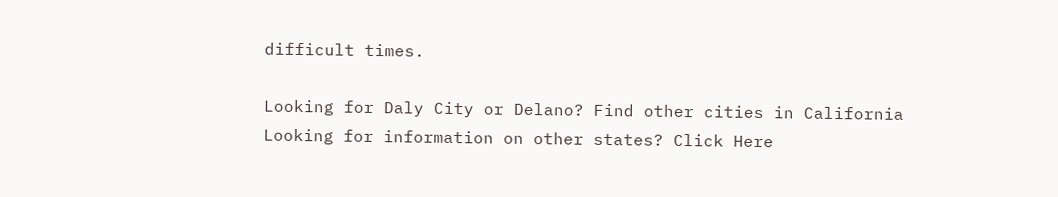difficult times.

Looking for Daly City or Delano? Find other cities in California
Looking for information on other states? Click Here